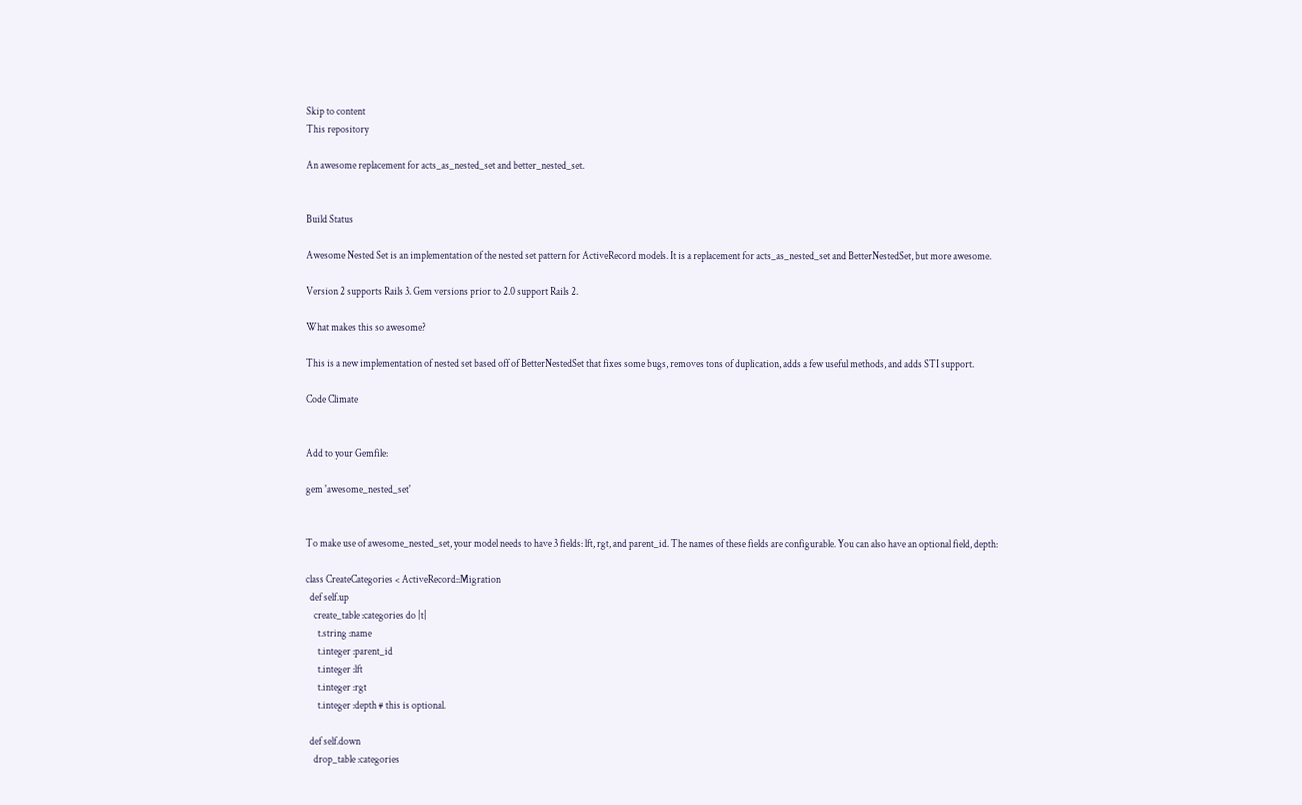Skip to content
This repository

An awesome replacement for acts_as_nested_set and better_nested_set.


Build Status

Awesome Nested Set is an implementation of the nested set pattern for ActiveRecord models. It is a replacement for acts_as_nested_set and BetterNestedSet, but more awesome.

Version 2 supports Rails 3. Gem versions prior to 2.0 support Rails 2.

What makes this so awesome?

This is a new implementation of nested set based off of BetterNestedSet that fixes some bugs, removes tons of duplication, adds a few useful methods, and adds STI support.

Code Climate


Add to your Gemfile:

gem 'awesome_nested_set'


To make use of awesome_nested_set, your model needs to have 3 fields: lft, rgt, and parent_id. The names of these fields are configurable. You can also have an optional field, depth:

class CreateCategories < ActiveRecord::Migration
  def self.up
    create_table :categories do |t|
      t.string :name
      t.integer :parent_id
      t.integer :lft
      t.integer :rgt
      t.integer :depth # this is optional.

  def self.down
    drop_table :categories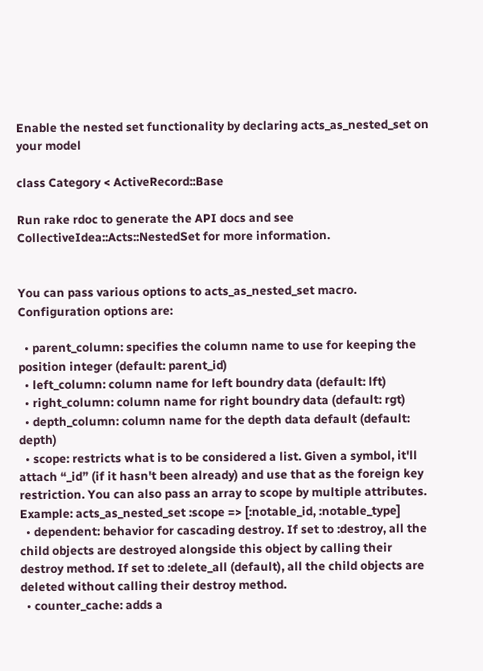Enable the nested set functionality by declaring acts_as_nested_set on your model

class Category < ActiveRecord::Base

Run rake rdoc to generate the API docs and see CollectiveIdea::Acts::NestedSet for more information.


You can pass various options to acts_as_nested_set macro. Configuration options are:

  • parent_column: specifies the column name to use for keeping the position integer (default: parent_id)
  • left_column: column name for left boundry data (default: lft)
  • right_column: column name for right boundry data (default: rgt)
  • depth_column: column name for the depth data default (default: depth)
  • scope: restricts what is to be considered a list. Given a symbol, it'll attach “_id” (if it hasn't been already) and use that as the foreign key restriction. You can also pass an array to scope by multiple attributes. Example: acts_as_nested_set :scope => [:notable_id, :notable_type]
  • dependent: behavior for cascading destroy. If set to :destroy, all the child objects are destroyed alongside this object by calling their destroy method. If set to :delete_all (default), all the child objects are deleted without calling their destroy method.
  • counter_cache: adds a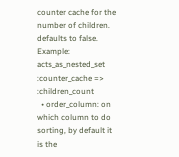counter cache for the number of children. defaults to false. Example: acts_as_nested_set :counter_cache => :children_count
  • order_column: on which column to do sorting, by default it is the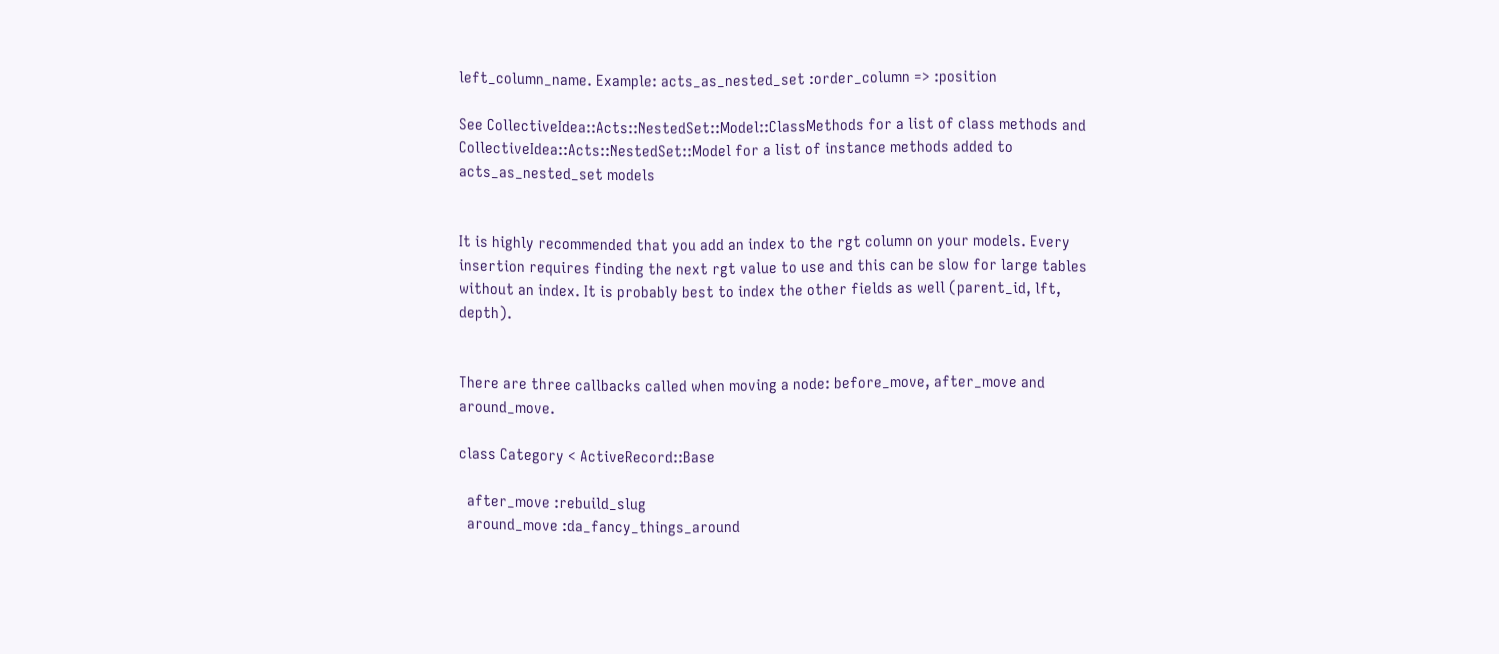left_column_name. Example: acts_as_nested_set :order_column => :position

See CollectiveIdea::Acts::NestedSet::Model::ClassMethods for a list of class methods and CollectiveIdea::Acts::NestedSet::Model for a list of instance methods added to acts_as_nested_set models


It is highly recommended that you add an index to the rgt column on your models. Every insertion requires finding the next rgt value to use and this can be slow for large tables without an index. It is probably best to index the other fields as well (parent_id, lft, depth).


There are three callbacks called when moving a node: before_move, after_move and around_move.

class Category < ActiveRecord::Base

  after_move :rebuild_slug
  around_move :da_fancy_things_around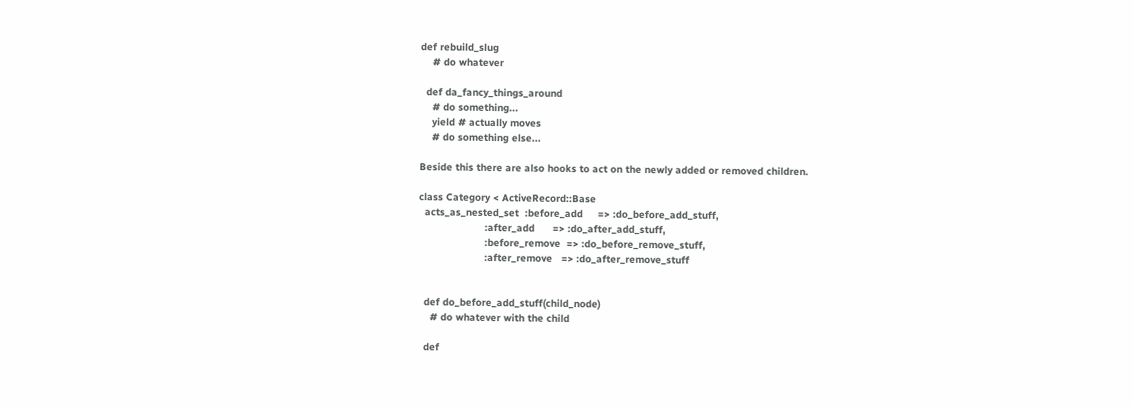def rebuild_slug
    # do whatever

  def da_fancy_things_around
    # do something...
    yield # actually moves
    # do something else...

Beside this there are also hooks to act on the newly added or removed children.

class Category < ActiveRecord::Base
  acts_as_nested_set  :before_add     => :do_before_add_stuff,
                      :after_add      => :do_after_add_stuff,
                      :before_remove  => :do_before_remove_stuff,
                      :after_remove   => :do_after_remove_stuff


  def do_before_add_stuff(child_node)
    # do whatever with the child

  def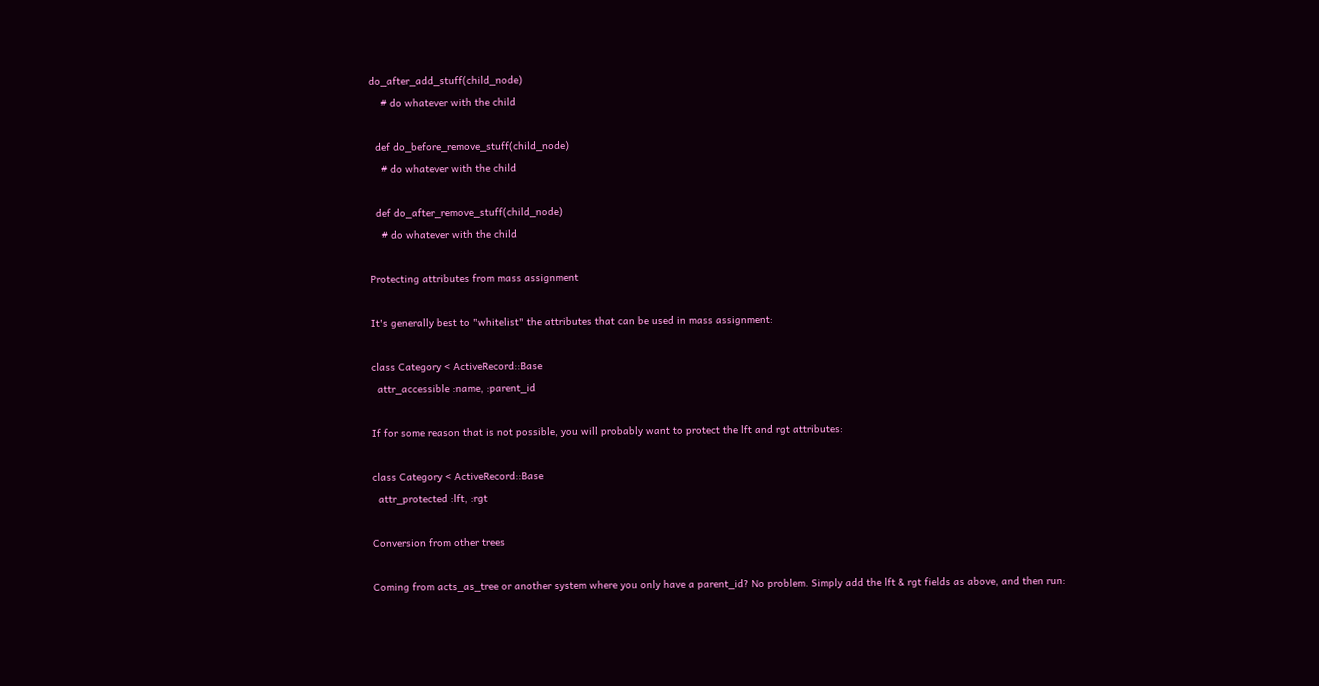do_after_add_stuff(child_node)
    # do whatever with the child

  def do_before_remove_stuff(child_node)
    # do whatever with the child

  def do_after_remove_stuff(child_node)
    # do whatever with the child

Protecting attributes from mass assignment

It's generally best to "whitelist" the attributes that can be used in mass assignment:

class Category < ActiveRecord::Base
  attr_accessible :name, :parent_id

If for some reason that is not possible, you will probably want to protect the lft and rgt attributes:

class Category < ActiveRecord::Base
  attr_protected :lft, :rgt

Conversion from other trees

Coming from acts_as_tree or another system where you only have a parent_id? No problem. Simply add the lft & rgt fields as above, and then run: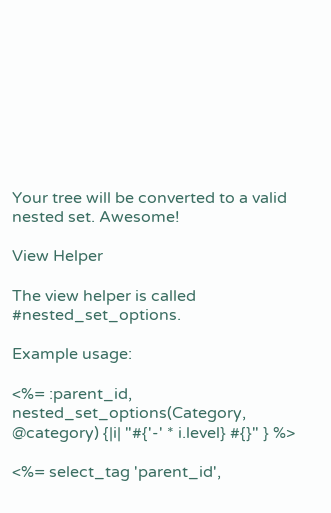Your tree will be converted to a valid nested set. Awesome!

View Helper

The view helper is called #nested_set_options.

Example usage:

<%= :parent_id, nested_set_options(Category, @category) {|i| "#{'-' * i.level} #{}" } %>

<%= select_tag 'parent_id',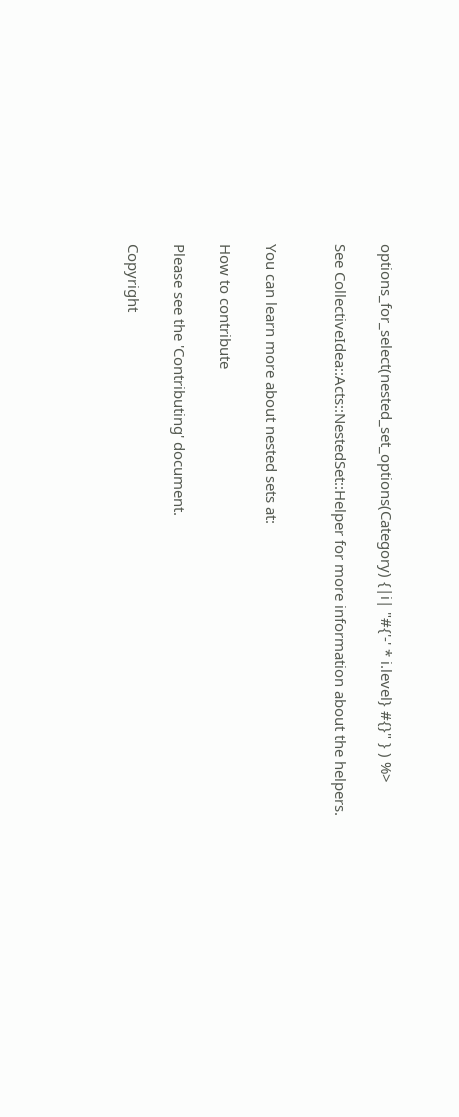options_for_select(nested_set_options(Category) {|i| "#{'-' * i.level} #{}" } ) %>

See CollectiveIdea::Acts::NestedSet::Helper for more information about the helpers.


You can learn more about nested sets at:

How to contribute

Please see the 'Contributing' document.

Copyright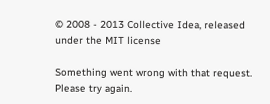© 2008 - 2013 Collective Idea, released under the MIT license

Something went wrong with that request. Please try again.